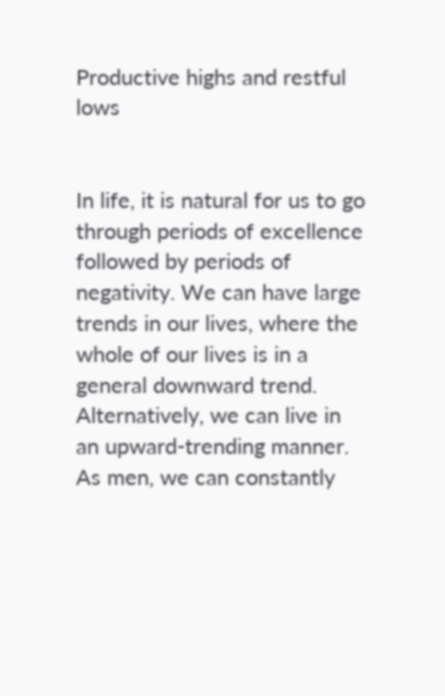Productive highs and restful lows


In life, it is natural for us to go through periods of excellence followed by periods of negativity. We can have large trends in our lives, where the whole of our lives is in a general downward trend. Alternatively, we can live in an upward-trending manner. As men, we can constantly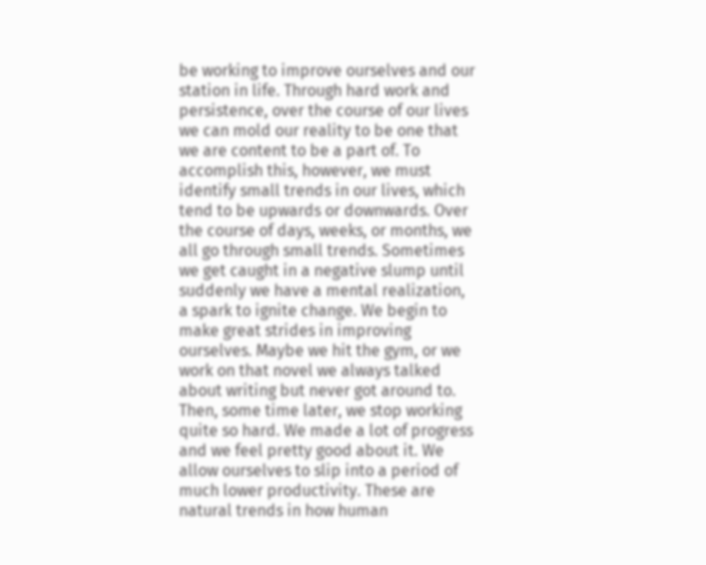be working to improve ourselves and our station in life. Through hard work and persistence, over the course of our lives we can mold our reality to be one that we are content to be a part of. To accomplish this, however, we must identify small trends in our lives, which tend to be upwards or downwards. Over the course of days, weeks, or months, we all go through small trends. Sometimes we get caught in a negative slump until suddenly we have a mental realization, a spark to ignite change. We begin to make great strides in improving ourselves. Maybe we hit the gym, or we work on that novel we always talked about writing but never got around to. Then, some time later, we stop working quite so hard. We made a lot of progress and we feel pretty good about it. We allow ourselves to slip into a period of much lower productivity. These are natural trends in how human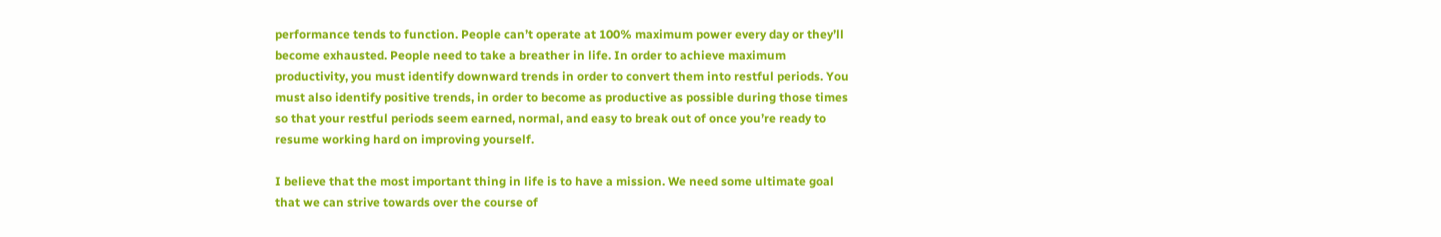performance tends to function. People can’t operate at 100% maximum power every day or they’ll become exhausted. People need to take a breather in life. In order to achieve maximum productivity, you must identify downward trends in order to convert them into restful periods. You must also identify positive trends, in order to become as productive as possible during those times so that your restful periods seem earned, normal, and easy to break out of once you’re ready to resume working hard on improving yourself.

I believe that the most important thing in life is to have a mission. We need some ultimate goal that we can strive towards over the course of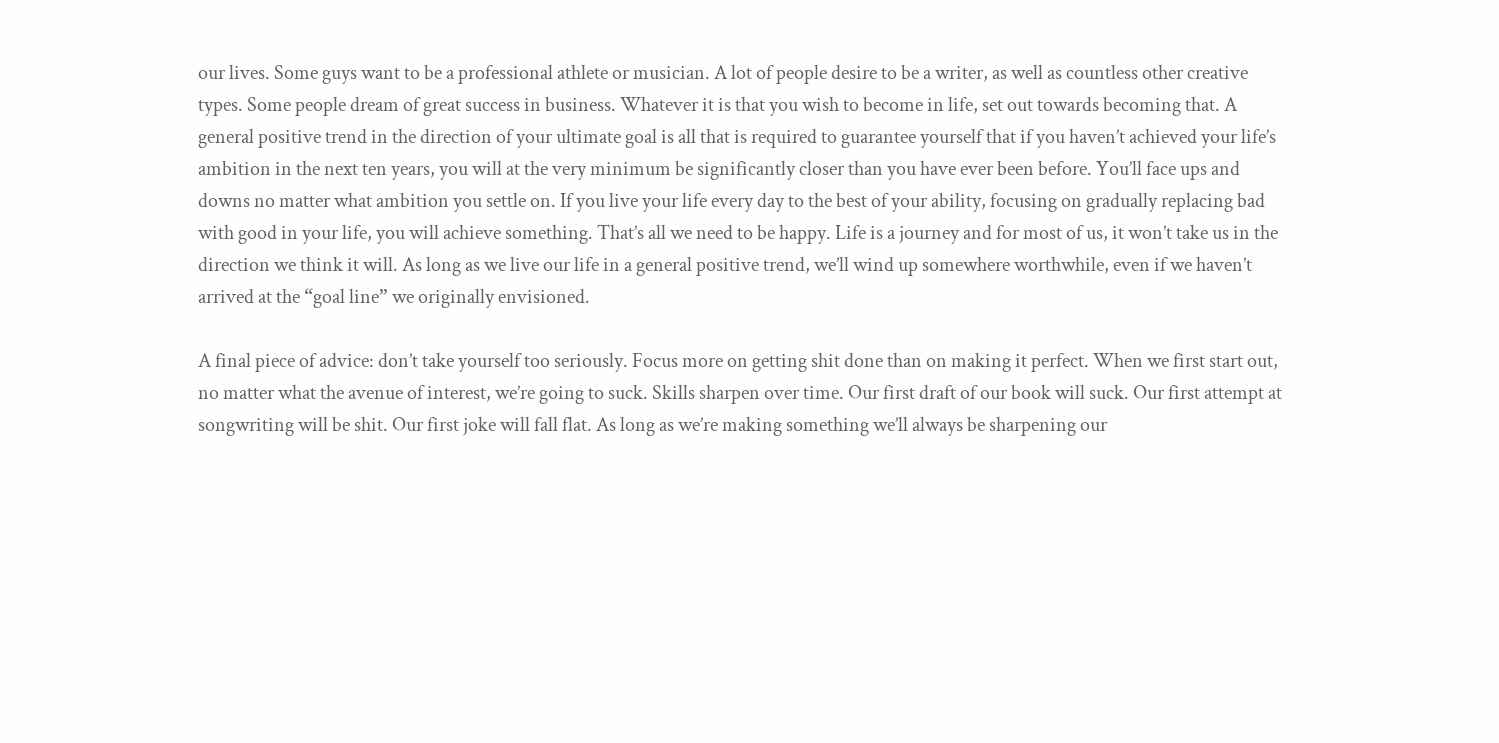our lives. Some guys want to be a professional athlete or musician. A lot of people desire to be a writer, as well as countless other creative types. Some people dream of great success in business. Whatever it is that you wish to become in life, set out towards becoming that. A general positive trend in the direction of your ultimate goal is all that is required to guarantee yourself that if you haven’t achieved your life’s ambition in the next ten years, you will at the very minimum be significantly closer than you have ever been before. You’ll face ups and downs no matter what ambition you settle on. If you live your life every day to the best of your ability, focusing on gradually replacing bad with good in your life, you will achieve something. That’s all we need to be happy. Life is a journey and for most of us, it won’t take us in the direction we think it will. As long as we live our life in a general positive trend, we’ll wind up somewhere worthwhile, even if we haven’t arrived at the “goal line” we originally envisioned.

A final piece of advice: don’t take yourself too seriously. Focus more on getting shit done than on making it perfect. When we first start out, no matter what the avenue of interest, we’re going to suck. Skills sharpen over time. Our first draft of our book will suck. Our first attempt at songwriting will be shit. Our first joke will fall flat. As long as we’re making something we’ll always be sharpening our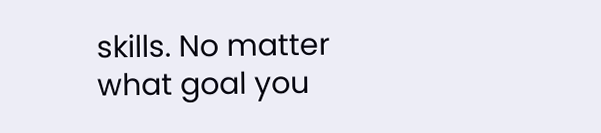skills. No matter what goal you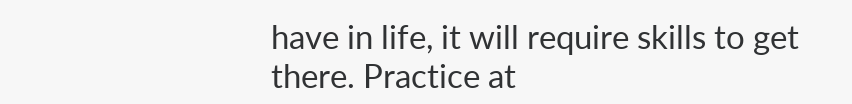have in life, it will require skills to get there. Practice at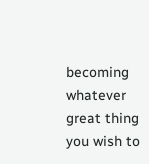becoming whatever great thing you wish to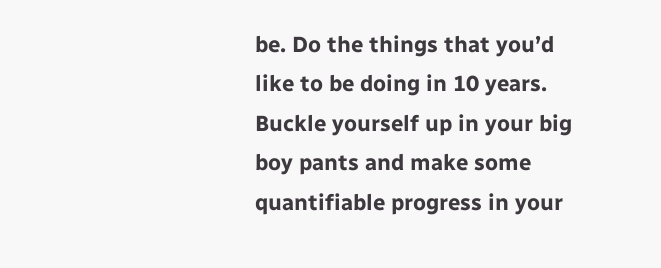be. Do the things that you’d like to be doing in 10 years. Buckle yourself up in your big boy pants and make some quantifiable progress in your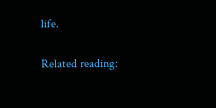life.

Related reading: